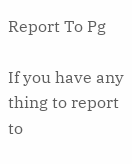Report To Pg

If you have any thing to report to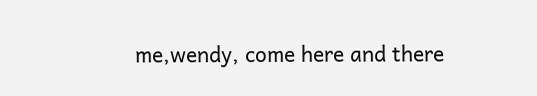me,wendy, come here and there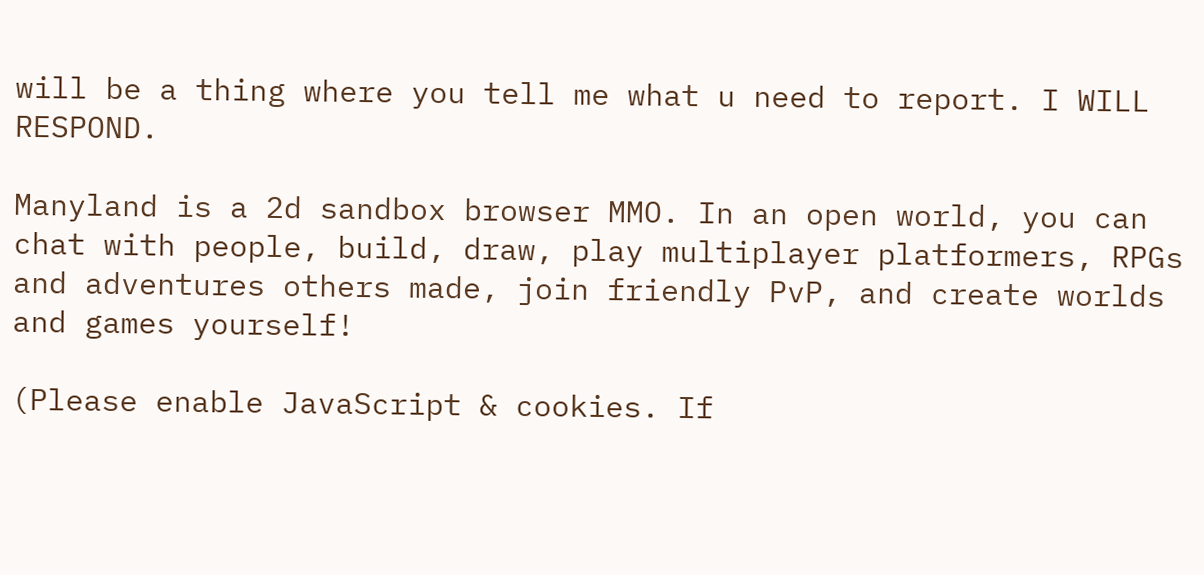will be a thing where you tell me what u need to report. I WILL RESPOND.

Manyland is a 2d sandbox browser MMO. In an open world, you can chat with people, build, draw, play multiplayer platformers, RPGs and adventures others made, join friendly PvP, and create worlds and games yourself!

(Please enable JavaScript & cookies. If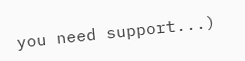you need support...)